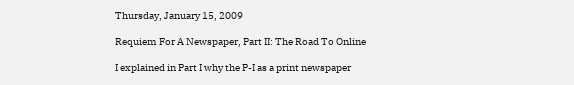Thursday, January 15, 2009

Requiem For A Newspaper, Part II: The Road To Online

I explained in Part I why the P-I as a print newspaper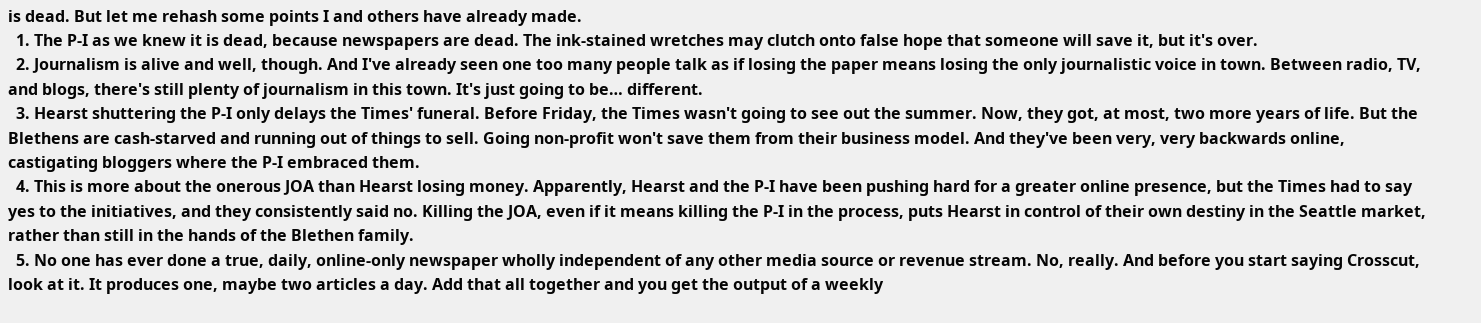is dead. But let me rehash some points I and others have already made.
  1. The P-I as we knew it is dead, because newspapers are dead. The ink-stained wretches may clutch onto false hope that someone will save it, but it's over.
  2. Journalism is alive and well, though. And I've already seen one too many people talk as if losing the paper means losing the only journalistic voice in town. Between radio, TV, and blogs, there's still plenty of journalism in this town. It's just going to be… different.
  3. Hearst shuttering the P-I only delays the Times' funeral. Before Friday, the Times wasn't going to see out the summer. Now, they got, at most, two more years of life. But the Blethens are cash-starved and running out of things to sell. Going non-profit won't save them from their business model. And they've been very, very backwards online, castigating bloggers where the P-I embraced them.
  4. This is more about the onerous JOA than Hearst losing money. Apparently, Hearst and the P-I have been pushing hard for a greater online presence, but the Times had to say yes to the initiatives, and they consistently said no. Killing the JOA, even if it means killing the P-I in the process, puts Hearst in control of their own destiny in the Seattle market, rather than still in the hands of the Blethen family.
  5. No one has ever done a true, daily, online-only newspaper wholly independent of any other media source or revenue stream. No, really. And before you start saying Crosscut, look at it. It produces one, maybe two articles a day. Add that all together and you get the output of a weekly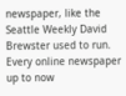newspaper, like the Seattle Weekly David Brewster used to run. Every online newspaper up to now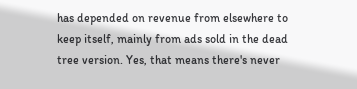has depended on revenue from elsewhere to keep itself, mainly from ads sold in the dead tree version. Yes, that means there's never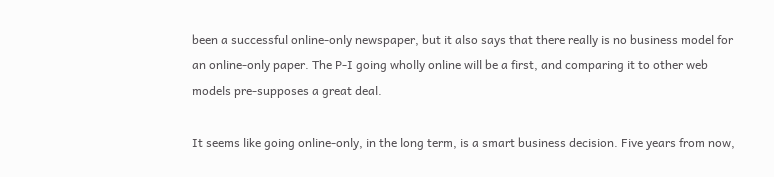been a successful online-only newspaper, but it also says that there really is no business model for an online-only paper. The P-I going wholly online will be a first, and comparing it to other web models pre-supposes a great deal.

It seems like going online-only, in the long term, is a smart business decision. Five years from now,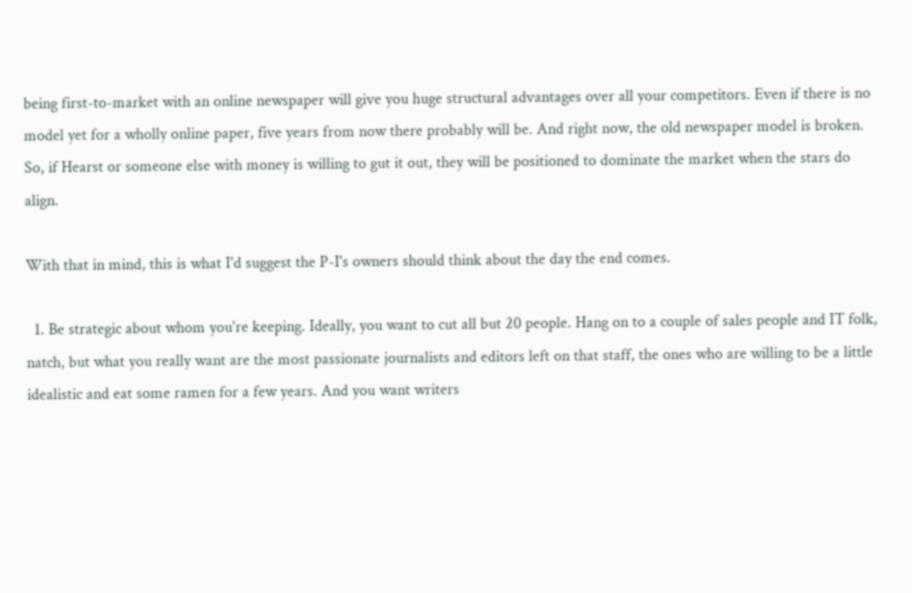being first-to-market with an online newspaper will give you huge structural advantages over all your competitors. Even if there is no model yet for a wholly online paper, five years from now there probably will be. And right now, the old newspaper model is broken. So, if Hearst or someone else with money is willing to gut it out, they will be positioned to dominate the market when the stars do align.

With that in mind, this is what I'd suggest the P-I's owners should think about the day the end comes.

  1. Be strategic about whom you're keeping. Ideally, you want to cut all but 20 people. Hang on to a couple of sales people and IT folk, natch, but what you really want are the most passionate journalists and editors left on that staff, the ones who are willing to be a little idealistic and eat some ramen for a few years. And you want writers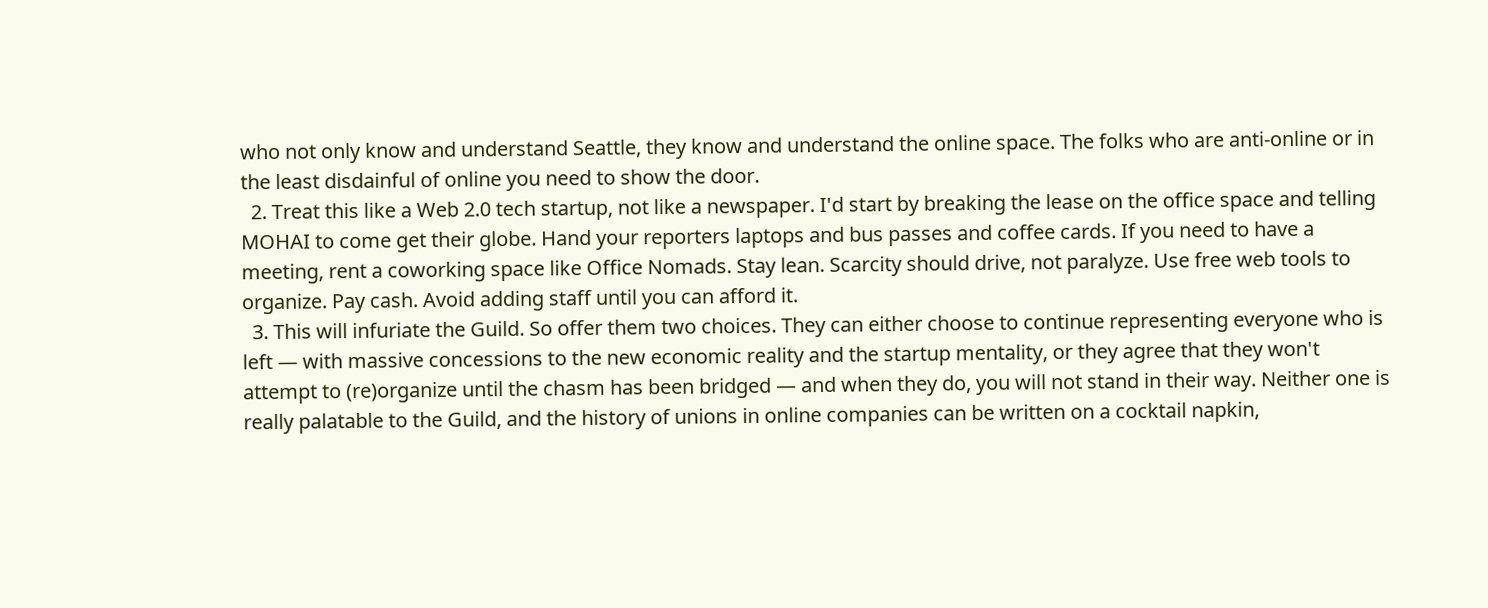who not only know and understand Seattle, they know and understand the online space. The folks who are anti-online or in the least disdainful of online you need to show the door.
  2. Treat this like a Web 2.0 tech startup, not like a newspaper. I'd start by breaking the lease on the office space and telling MOHAI to come get their globe. Hand your reporters laptops and bus passes and coffee cards. If you need to have a meeting, rent a coworking space like Office Nomads. Stay lean. Scarcity should drive, not paralyze. Use free web tools to organize. Pay cash. Avoid adding staff until you can afford it.
  3. This will infuriate the Guild. So offer them two choices. They can either choose to continue representing everyone who is left — with massive concessions to the new economic reality and the startup mentality, or they agree that they won't attempt to (re)organize until the chasm has been bridged — and when they do, you will not stand in their way. Neither one is really palatable to the Guild, and the history of unions in online companies can be written on a cocktail napkin,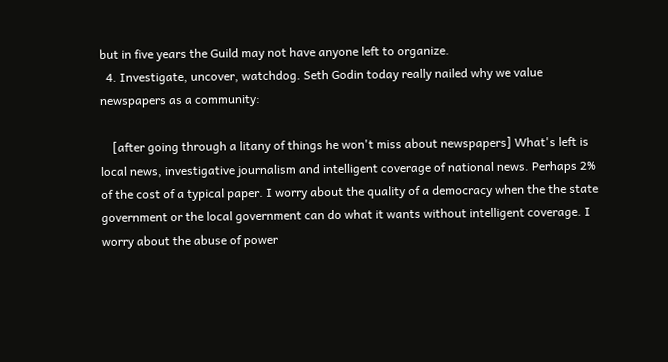but in five years the Guild may not have anyone left to organize.
  4. Investigate, uncover, watchdog. Seth Godin today really nailed why we value newspapers as a community:

    [after going through a litany of things he won't miss about newspapers] What's left is local news, investigative journalism and intelligent coverage of national news. Perhaps 2% of the cost of a typical paper. I worry about the quality of a democracy when the the state government or the local government can do what it wants without intelligent coverage. I worry about the abuse of power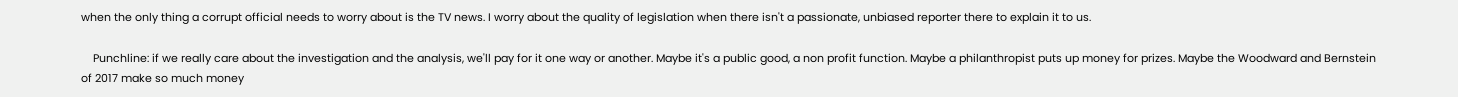when the only thing a corrupt official needs to worry about is the TV news. I worry about the quality of legislation when there isn't a passionate, unbiased reporter there to explain it to us.

    Punchline: if we really care about the investigation and the analysis, we'll pay for it one way or another. Maybe it's a public good, a non profit function. Maybe a philanthropist puts up money for prizes. Maybe the Woodward and Bernstein of 2017 make so much money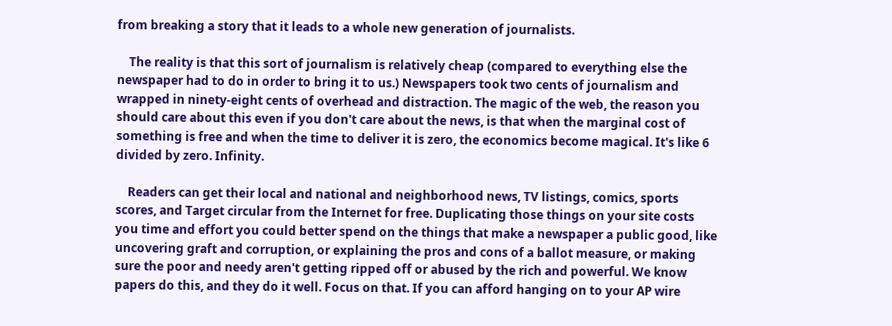from breaking a story that it leads to a whole new generation of journalists.

    The reality is that this sort of journalism is relatively cheap (compared to everything else the newspaper had to do in order to bring it to us.) Newspapers took two cents of journalism and wrapped in ninety-eight cents of overhead and distraction. The magic of the web, the reason you should care about this even if you don't care about the news, is that when the marginal cost of something is free and when the time to deliver it is zero, the economics become magical. It's like 6 divided by zero. Infinity.

    Readers can get their local and national and neighborhood news, TV listings, comics, sports scores, and Target circular from the Internet for free. Duplicating those things on your site costs you time and effort you could better spend on the things that make a newspaper a public good, like uncovering graft and corruption, or explaining the pros and cons of a ballot measure, or making sure the poor and needy aren't getting ripped off or abused by the rich and powerful. We know papers do this, and they do it well. Focus on that. If you can afford hanging on to your AP wire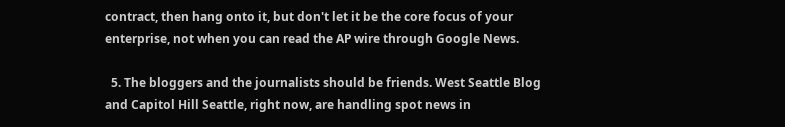contract, then hang onto it, but don't let it be the core focus of your enterprise, not when you can read the AP wire through Google News.

  5. The bloggers and the journalists should be friends. West Seattle Blog and Capitol Hill Seattle, right now, are handling spot news in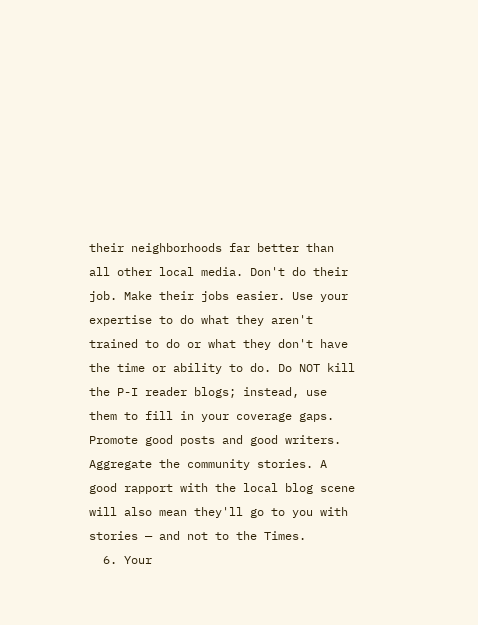their neighborhoods far better than all other local media. Don't do their job. Make their jobs easier. Use your expertise to do what they aren't trained to do or what they don't have the time or ability to do. Do NOT kill the P-I reader blogs; instead, use them to fill in your coverage gaps. Promote good posts and good writers. Aggregate the community stories. A good rapport with the local blog scene will also mean they'll go to you with stories — and not to the Times.
  6. Your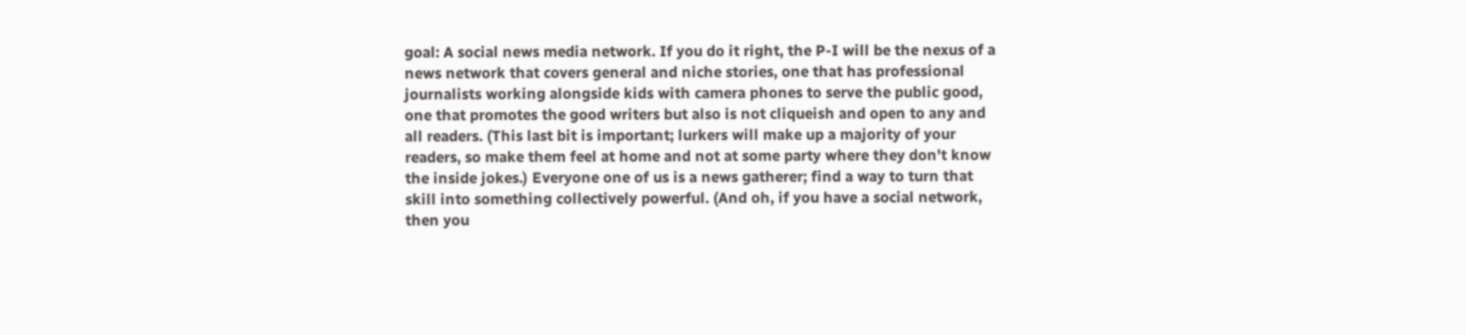goal: A social news media network. If you do it right, the P-I will be the nexus of a news network that covers general and niche stories, one that has professional journalists working alongside kids with camera phones to serve the public good, one that promotes the good writers but also is not cliqueish and open to any and all readers. (This last bit is important; lurkers will make up a majority of your readers, so make them feel at home and not at some party where they don't know the inside jokes.) Everyone one of us is a news gatherer; find a way to turn that skill into something collectively powerful. (And oh, if you have a social network, then you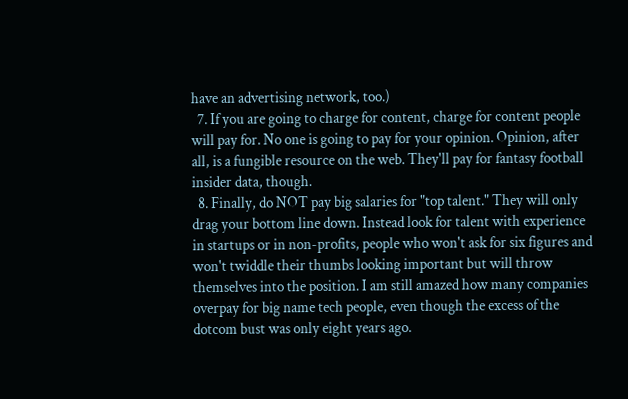have an advertising network, too.)
  7. If you are going to charge for content, charge for content people will pay for. No one is going to pay for your opinion. Opinion, after all, is a fungible resource on the web. They'll pay for fantasy football insider data, though.
  8. Finally, do NOT pay big salaries for "top talent." They will only drag your bottom line down. Instead look for talent with experience in startups or in non-profits, people who won't ask for six figures and won't twiddle their thumbs looking important but will throw themselves into the position. I am still amazed how many companies overpay for big name tech people, even though the excess of the dotcom bust was only eight years ago.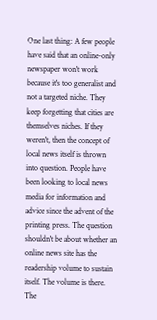One last thing: A few people have said that an online-only newspaper won't work because it's too generalist and not a targeted niche. They keep forgetting that cities are themselves niches. If they weren't, then the concept of local news itself is thrown into question. People have been looking to local news media for information and advice since the advent of the printing press. The question shouldn't be about whether an online news site has the readership volume to sustain itself. The volume is there. The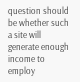question should be whether such a site will generate enough income to employ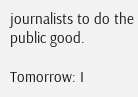journalists to do the public good.

Tomorrow: I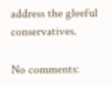address the gleeful conservatives.

No comments: